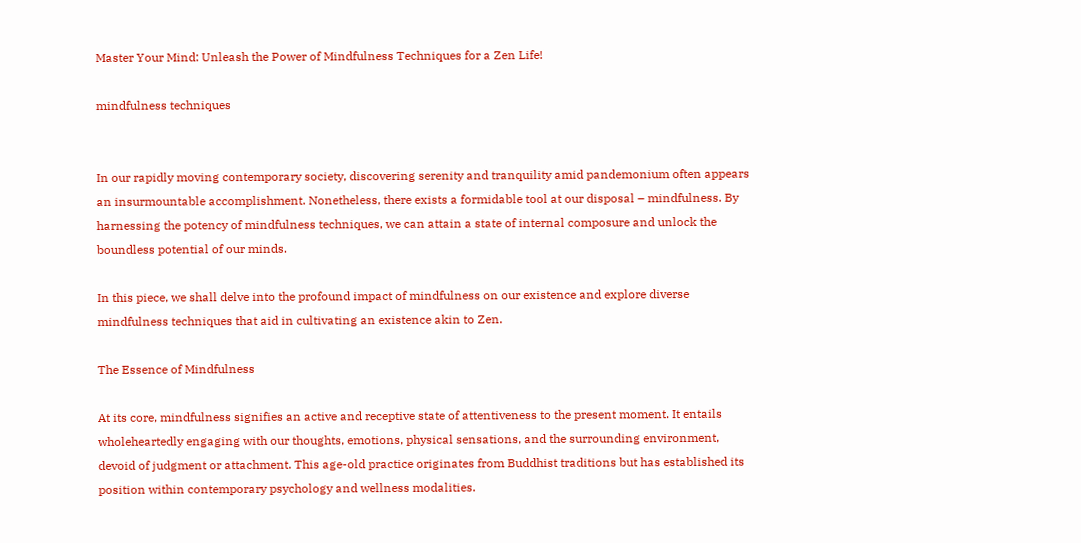Master Your Mind: Unleash the Power of Mindfulness Techniques for a Zen Life!

mindfulness techniques


In our rapidly moving contemporary society, discovering serenity and tranquility amid pandemonium often appears an insurmountable accomplishment. Nonetheless, there exists a formidable tool at our disposal – mindfulness. By harnessing the potency of mindfulness techniques, we can attain a state of internal composure and unlock the boundless potential of our minds.

In this piece, we shall delve into the profound impact of mindfulness on our existence and explore diverse mindfulness techniques that aid in cultivating an existence akin to Zen.

The Essence of Mindfulness

At its core, mindfulness signifies an active and receptive state of attentiveness to the present moment. It entails wholeheartedly engaging with our thoughts, emotions, physical sensations, and the surrounding environment, devoid of judgment or attachment. This age-old practice originates from Buddhist traditions but has established its position within contemporary psychology and wellness modalities.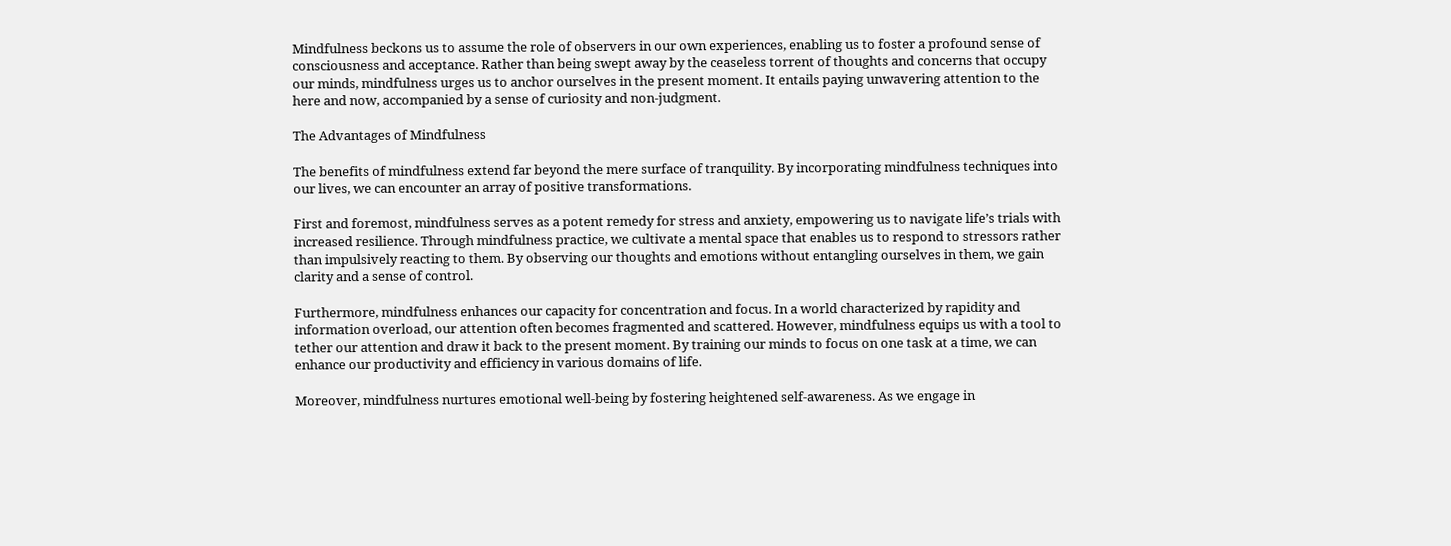Mindfulness beckons us to assume the role of observers in our own experiences, enabling us to foster a profound sense of consciousness and acceptance. Rather than being swept away by the ceaseless torrent of thoughts and concerns that occupy our minds, mindfulness urges us to anchor ourselves in the present moment. It entails paying unwavering attention to the here and now, accompanied by a sense of curiosity and non-judgment.

The Advantages of Mindfulness

The benefits of mindfulness extend far beyond the mere surface of tranquility. By incorporating mindfulness techniques into our lives, we can encounter an array of positive transformations.

First and foremost, mindfulness serves as a potent remedy for stress and anxiety, empowering us to navigate life’s trials with increased resilience. Through mindfulness practice, we cultivate a mental space that enables us to respond to stressors rather than impulsively reacting to them. By observing our thoughts and emotions without entangling ourselves in them, we gain clarity and a sense of control.

Furthermore, mindfulness enhances our capacity for concentration and focus. In a world characterized by rapidity and information overload, our attention often becomes fragmented and scattered. However, mindfulness equips us with a tool to tether our attention and draw it back to the present moment. By training our minds to focus on one task at a time, we can enhance our productivity and efficiency in various domains of life.

Moreover, mindfulness nurtures emotional well-being by fostering heightened self-awareness. As we engage in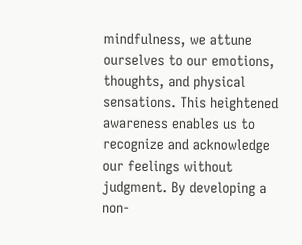mindfulness, we attune ourselves to our emotions, thoughts, and physical sensations. This heightened awareness enables us to recognize and acknowledge our feelings without judgment. By developing a non-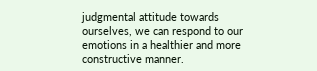judgmental attitude towards ourselves, we can respond to our emotions in a healthier and more constructive manner.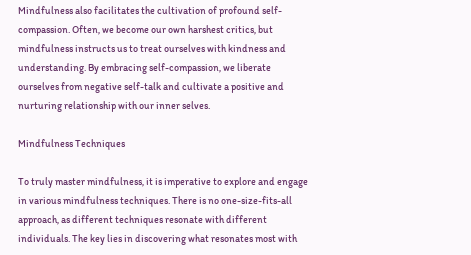Mindfulness also facilitates the cultivation of profound self-compassion. Often, we become our own harshest critics, but mindfulness instructs us to treat ourselves with kindness and understanding. By embracing self-compassion, we liberate ourselves from negative self-talk and cultivate a positive and nurturing relationship with our inner selves.

Mindfulness Techniques

To truly master mindfulness, it is imperative to explore and engage in various mindfulness techniques. There is no one-size-fits-all approach, as different techniques resonate with different individuals. The key lies in discovering what resonates most with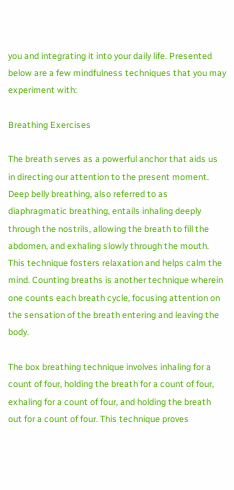you and integrating it into your daily life. Presented below are a few mindfulness techniques that you may experiment with:

Breathing Exercises

The breath serves as a powerful anchor that aids us in directing our attention to the present moment. Deep belly breathing, also referred to as diaphragmatic breathing, entails inhaling deeply through the nostrils, allowing the breath to fill the abdomen, and exhaling slowly through the mouth. This technique fosters relaxation and helps calm the mind. Counting breaths is another technique wherein one counts each breath cycle, focusing attention on the sensation of the breath entering and leaving the body.

The box breathing technique involves inhaling for a count of four, holding the breath for a count of four, exhaling for a count of four, and holding the breath out for a count of four. This technique proves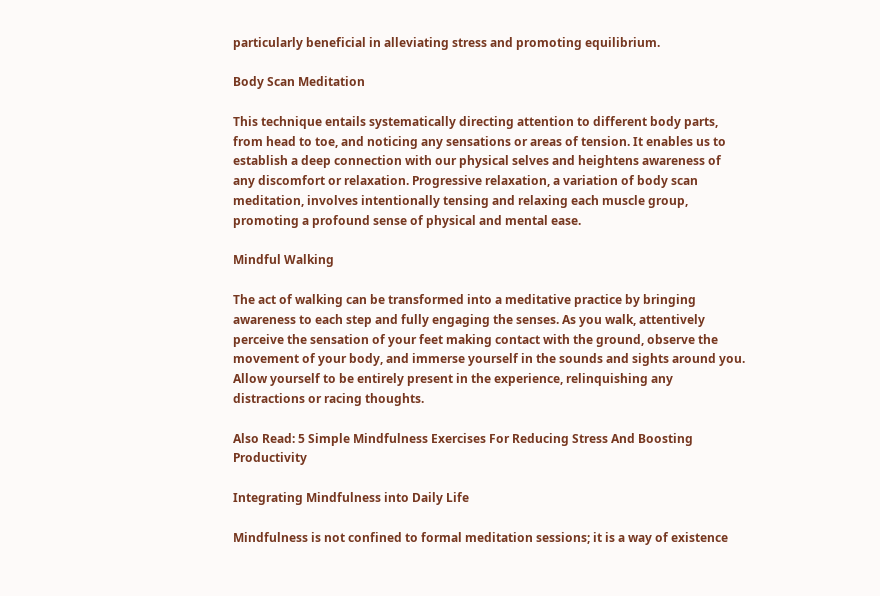particularly beneficial in alleviating stress and promoting equilibrium.

Body Scan Meditation

This technique entails systematically directing attention to different body parts, from head to toe, and noticing any sensations or areas of tension. It enables us to establish a deep connection with our physical selves and heightens awareness of any discomfort or relaxation. Progressive relaxation, a variation of body scan meditation, involves intentionally tensing and relaxing each muscle group, promoting a profound sense of physical and mental ease.

Mindful Walking

The act of walking can be transformed into a meditative practice by bringing awareness to each step and fully engaging the senses. As you walk, attentively perceive the sensation of your feet making contact with the ground, observe the movement of your body, and immerse yourself in the sounds and sights around you. Allow yourself to be entirely present in the experience, relinquishing any distractions or racing thoughts.

Also Read: 5 Simple Mindfulness Exercises For Reducing Stress And Boosting Productivity

Integrating Mindfulness into Daily Life

Mindfulness is not confined to formal meditation sessions; it is a way of existence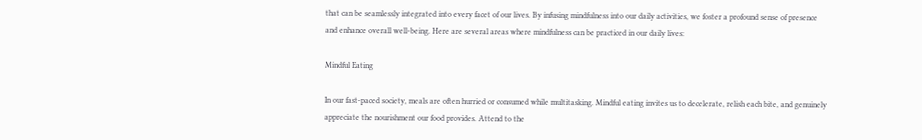that can be seamlessly integrated into every facet of our lives. By infusing mindfulness into our daily activities, we foster a profound sense of presence and enhance overall well-being. Here are several areas where mindfulness can be practiced in our daily lives:

Mindful Eating

In our fast-paced society, meals are often hurried or consumed while multitasking. Mindful eating invites us to decelerate, relish each bite, and genuinely appreciate the nourishment our food provides. Attend to the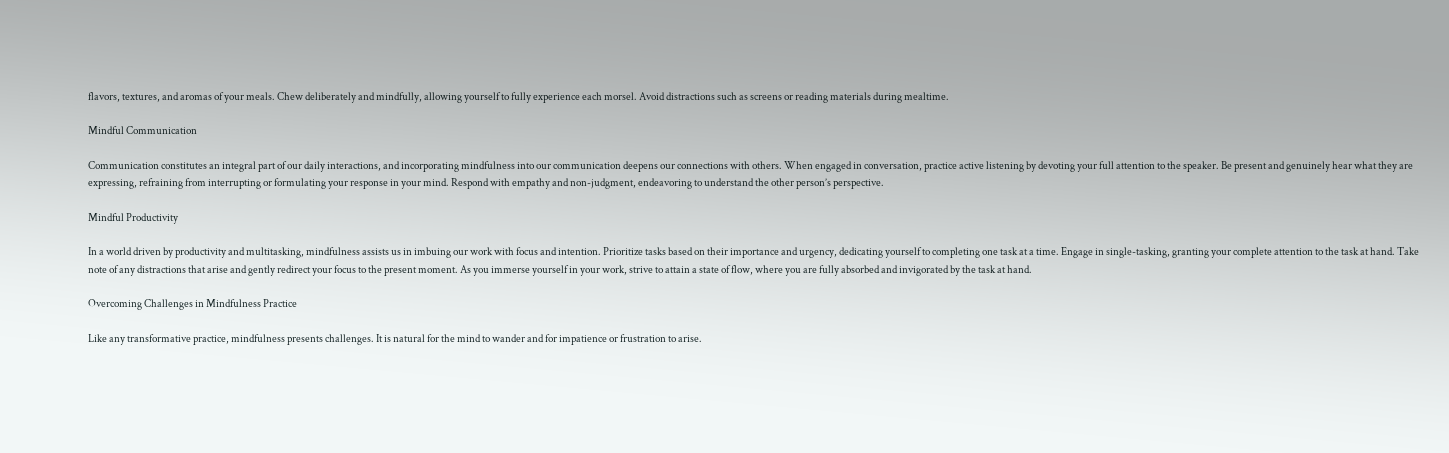flavors, textures, and aromas of your meals. Chew deliberately and mindfully, allowing yourself to fully experience each morsel. Avoid distractions such as screens or reading materials during mealtime.

Mindful Communication

Communication constitutes an integral part of our daily interactions, and incorporating mindfulness into our communication deepens our connections with others. When engaged in conversation, practice active listening by devoting your full attention to the speaker. Be present and genuinely hear what they are expressing, refraining from interrupting or formulating your response in your mind. Respond with empathy and non-judgment, endeavoring to understand the other person’s perspective.

Mindful Productivity

In a world driven by productivity and multitasking, mindfulness assists us in imbuing our work with focus and intention. Prioritize tasks based on their importance and urgency, dedicating yourself to completing one task at a time. Engage in single-tasking, granting your complete attention to the task at hand. Take note of any distractions that arise and gently redirect your focus to the present moment. As you immerse yourself in your work, strive to attain a state of flow, where you are fully absorbed and invigorated by the task at hand.

Overcoming Challenges in Mindfulness Practice

Like any transformative practice, mindfulness presents challenges. It is natural for the mind to wander and for impatience or frustration to arise.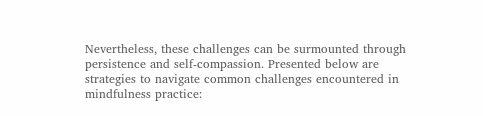Nevertheless, these challenges can be surmounted through persistence and self-compassion. Presented below are strategies to navigate common challenges encountered in mindfulness practice: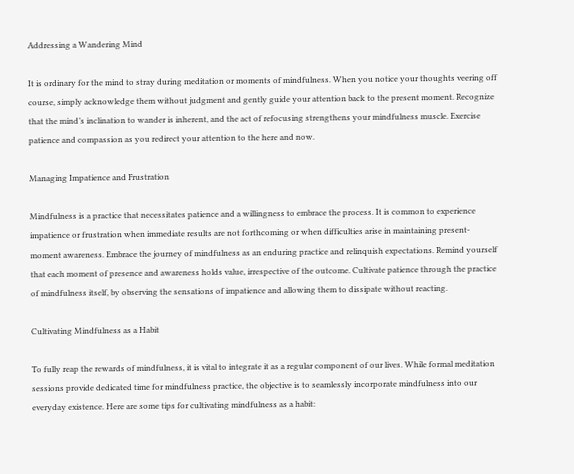Addressing a Wandering Mind

It is ordinary for the mind to stray during meditation or moments of mindfulness. When you notice your thoughts veering off course, simply acknowledge them without judgment and gently guide your attention back to the present moment. Recognize that the mind’s inclination to wander is inherent, and the act of refocusing strengthens your mindfulness muscle. Exercise patience and compassion as you redirect your attention to the here and now.

Managing Impatience and Frustration

Mindfulness is a practice that necessitates patience and a willingness to embrace the process. It is common to experience impatience or frustration when immediate results are not forthcoming or when difficulties arise in maintaining present-moment awareness. Embrace the journey of mindfulness as an enduring practice and relinquish expectations. Remind yourself that each moment of presence and awareness holds value, irrespective of the outcome. Cultivate patience through the practice of mindfulness itself, by observing the sensations of impatience and allowing them to dissipate without reacting.

Cultivating Mindfulness as a Habit

To fully reap the rewards of mindfulness, it is vital to integrate it as a regular component of our lives. While formal meditation sessions provide dedicated time for mindfulness practice, the objective is to seamlessly incorporate mindfulness into our everyday existence. Here are some tips for cultivating mindfulness as a habit: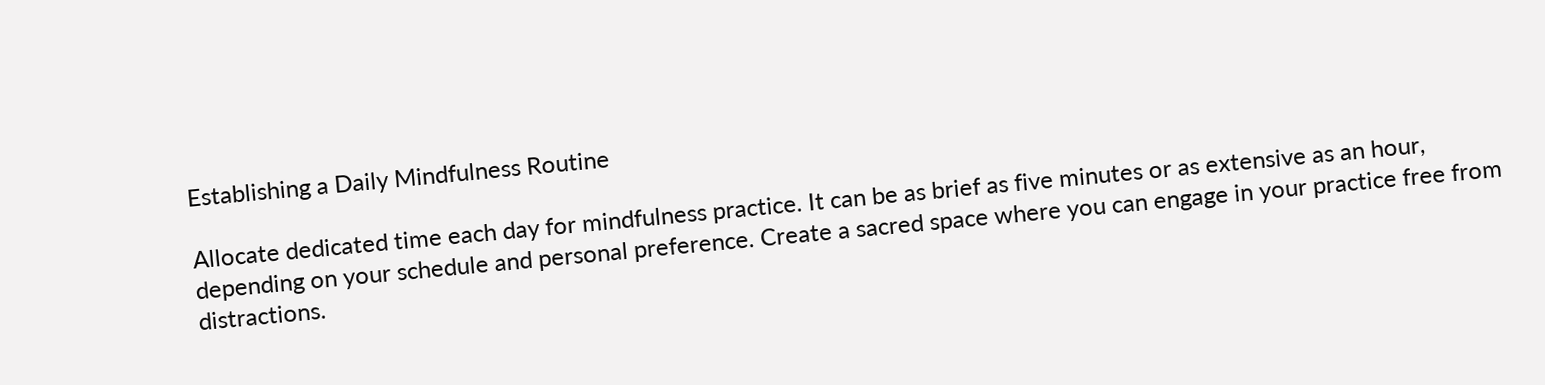Establishing a Daily Mindfulness Routine

Allocate dedicated time each day for mindfulness practice. It can be as brief as five minutes or as extensive as an hour, depending on your schedule and personal preference. Create a sacred space where you can engage in your practice free from distractions.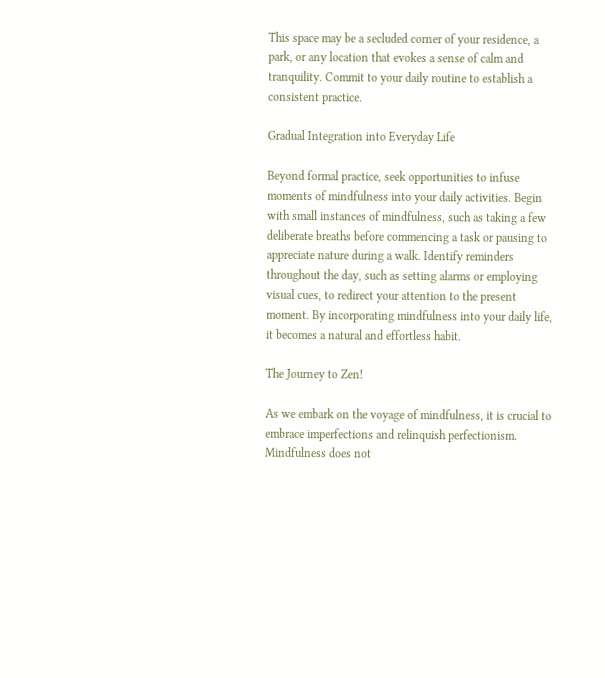This space may be a secluded corner of your residence, a park, or any location that evokes a sense of calm and tranquility. Commit to your daily routine to establish a consistent practice.

Gradual Integration into Everyday Life

Beyond formal practice, seek opportunities to infuse moments of mindfulness into your daily activities. Begin with small instances of mindfulness, such as taking a few deliberate breaths before commencing a task or pausing to appreciate nature during a walk. Identify reminders throughout the day, such as setting alarms or employing visual cues, to redirect your attention to the present moment. By incorporating mindfulness into your daily life, it becomes a natural and effortless habit.

The Journey to Zen!

As we embark on the voyage of mindfulness, it is crucial to embrace imperfections and relinquish perfectionism. Mindfulness does not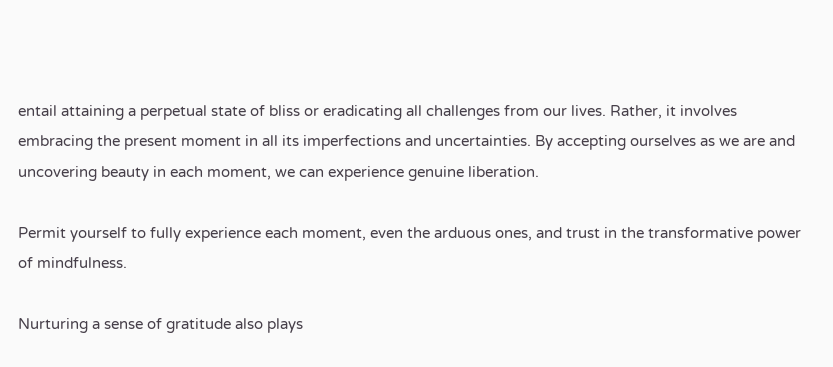entail attaining a perpetual state of bliss or eradicating all challenges from our lives. Rather, it involves embracing the present moment in all its imperfections and uncertainties. By accepting ourselves as we are and uncovering beauty in each moment, we can experience genuine liberation.

Permit yourself to fully experience each moment, even the arduous ones, and trust in the transformative power of mindfulness.

Nurturing a sense of gratitude also plays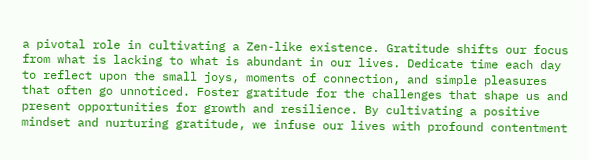a pivotal role in cultivating a Zen-like existence. Gratitude shifts our focus from what is lacking to what is abundant in our lives. Dedicate time each day to reflect upon the small joys, moments of connection, and simple pleasures that often go unnoticed. Foster gratitude for the challenges that shape us and present opportunities for growth and resilience. By cultivating a positive mindset and nurturing gratitude, we infuse our lives with profound contentment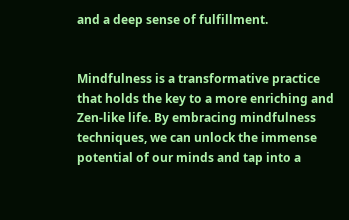and a deep sense of fulfillment.


Mindfulness is a transformative practice that holds the key to a more enriching and Zen-like life. By embracing mindfulness techniques, we can unlock the immense potential of our minds and tap into a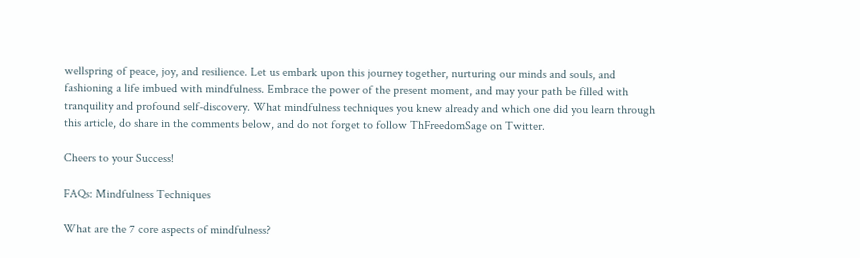wellspring of peace, joy, and resilience. Let us embark upon this journey together, nurturing our minds and souls, and fashioning a life imbued with mindfulness. Embrace the power of the present moment, and may your path be filled with tranquility and profound self-discovery. What mindfulness techniques you knew already and which one did you learn through this article, do share in the comments below, and do not forget to follow ThFreedomSage on Twitter.

Cheers to your Success!

FAQs: Mindfulness Techniques

What are the 7 core aspects of mindfulness?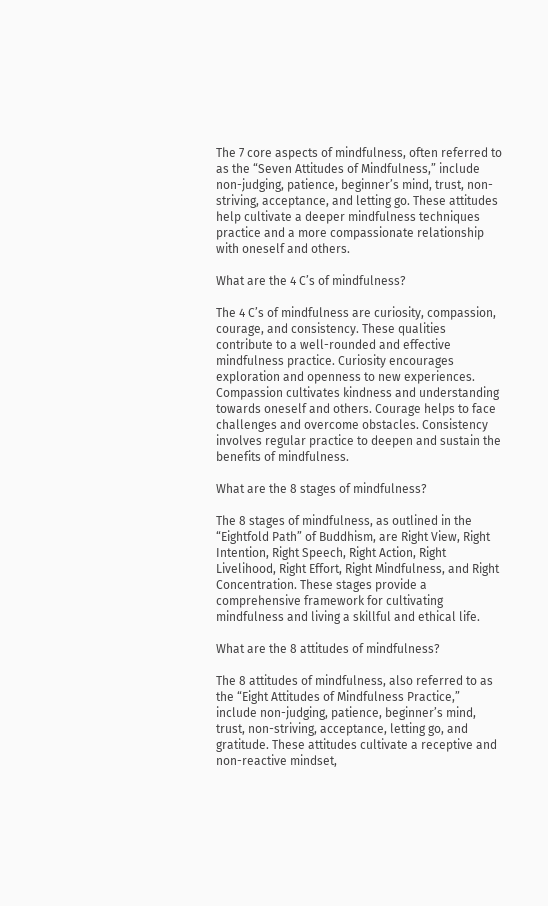The 7 core aspects of mindfulness, often referred to as the “Seven Attitudes of Mindfulness,” include non-judging, patience, beginner’s mind, trust, non-striving, acceptance, and letting go. These attitudes help cultivate a deeper mindfulness techniques practice and a more compassionate relationship with oneself and others.

What are the 4 C’s of mindfulness?

The 4 C’s of mindfulness are curiosity, compassion, courage, and consistency. These qualities contribute to a well-rounded and effective mindfulness practice. Curiosity encourages exploration and openness to new experiences. Compassion cultivates kindness and understanding towards oneself and others. Courage helps to face challenges and overcome obstacles. Consistency involves regular practice to deepen and sustain the benefits of mindfulness.

What are the 8 stages of mindfulness?

The 8 stages of mindfulness, as outlined in the “Eightfold Path” of Buddhism, are Right View, Right Intention, Right Speech, Right Action, Right Livelihood, Right Effort, Right Mindfulness, and Right Concentration. These stages provide a comprehensive framework for cultivating mindfulness and living a skillful and ethical life.

What are the 8 attitudes of mindfulness?

The 8 attitudes of mindfulness, also referred to as the “Eight Attitudes of Mindfulness Practice,” include non-judging, patience, beginner’s mind, trust, non-striving, acceptance, letting go, and gratitude. These attitudes cultivate a receptive and non-reactive mindset,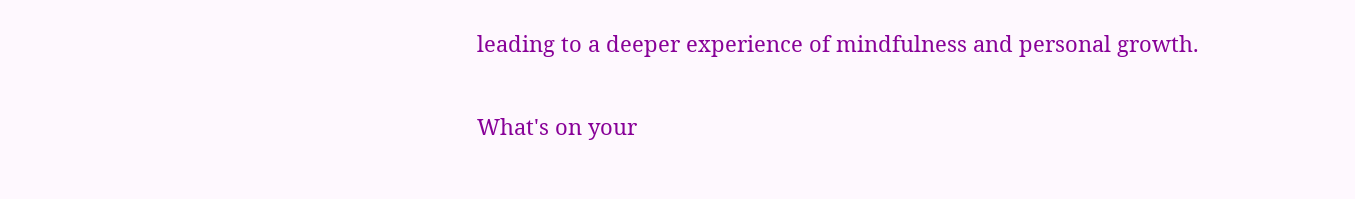leading to a deeper experience of mindfulness and personal growth.

What's on your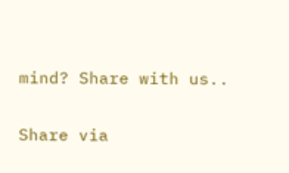mind? Share with us..

Share via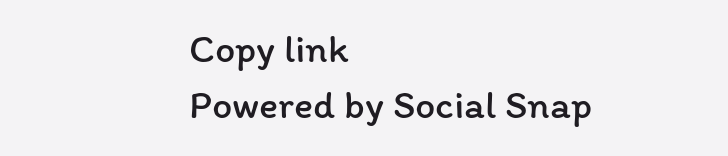Copy link
Powered by Social Snap